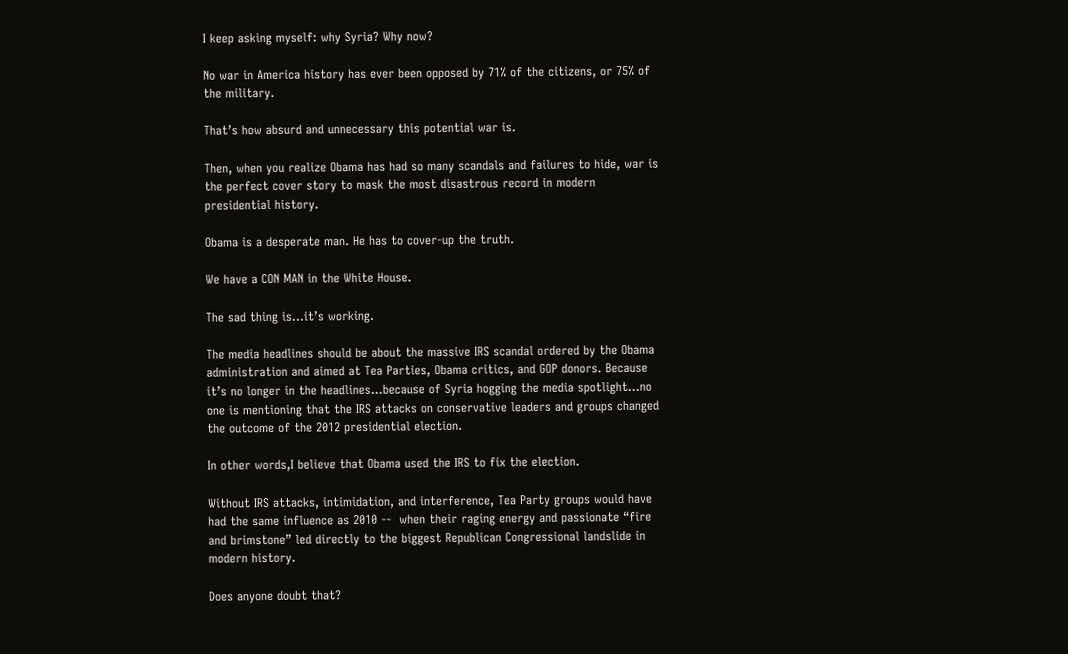I keep asking myself: why Syria? Why now?

No war in America history has ever been opposed by 71% of the citizens, or 75% of the military.

That’s how absurd and unnecessary this potential war is.

Then, when you realize Obama has had so many scandals and failures to hide, war is the perfect cover story to mask the most disastrous record in modern presidential history.

Obama is a desperate man. He has to cover-up the truth.

We have a CON MAN in the White House.

The sad thing is…it’s working.

The media headlines should be about the massive IRS scandal ordered by the Obama administration and aimed at Tea Parties, Obama critics, and GOP donors. Because it’s no longer in the headlines…because of Syria hogging the media spotlight…no one is mentioning that the IRS attacks on conservative leaders and groups changed the outcome of the 2012 presidential election.

In other words,I believe that Obama used the IRS to fix the election.

Without IRS attacks, intimidation, and interference, Tea Party groups would have had the same influence as 2010 --  when their raging energy and passionate “fire and brimstone” led directly to the biggest Republican Congressional landslide in modern history.

Does anyone doubt that?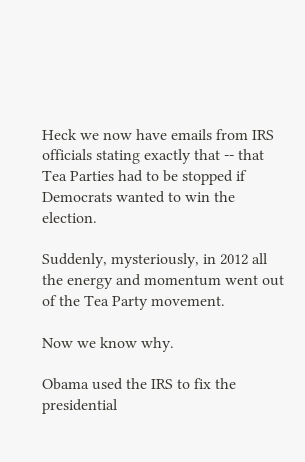Heck we now have emails from IRS officials stating exactly that -- that Tea Parties had to be stopped if Democrats wanted to win the election.

Suddenly, mysteriously, in 2012 all the energy and momentum went out of the Tea Party movement.

Now we know why.

Obama used the IRS to fix the presidential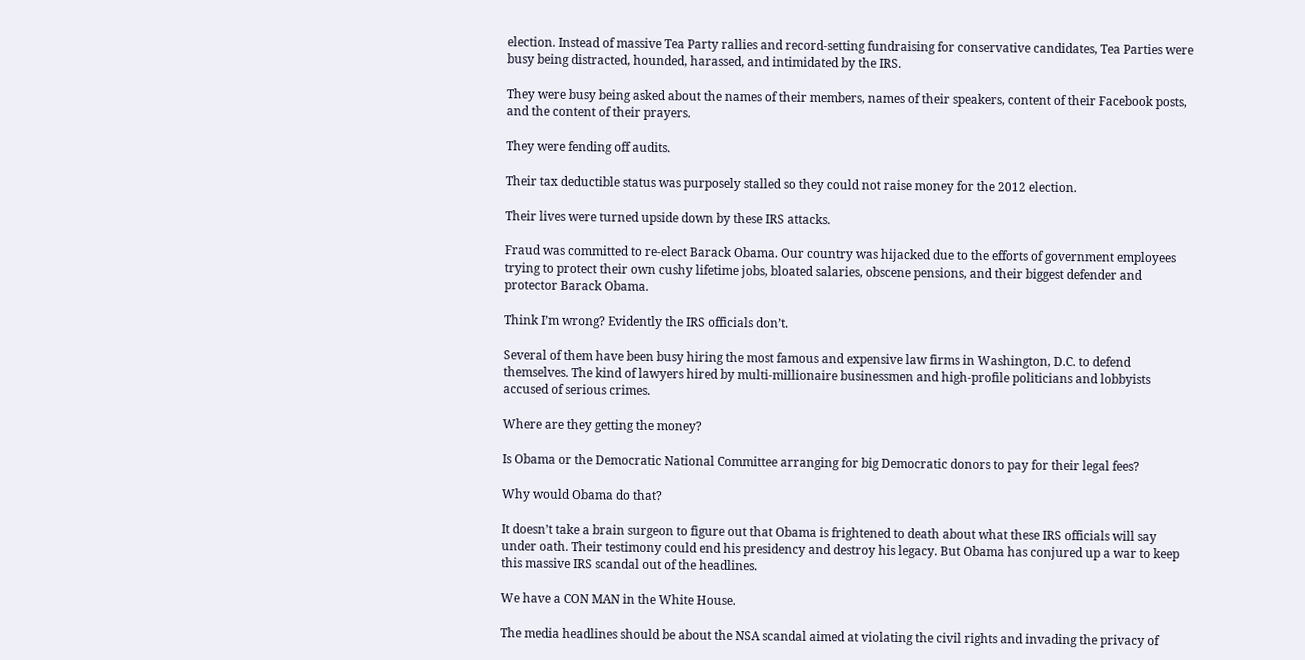election. Instead of massive Tea Party rallies and record-setting fundraising for conservative candidates, Tea Parties were busy being distracted, hounded, harassed, and intimidated by the IRS.

They were busy being asked about the names of their members, names of their speakers, content of their Facebook posts, and the content of their prayers.

They were fending off audits.

Their tax deductible status was purposely stalled so they could not raise money for the 2012 election.

Their lives were turned upside down by these IRS attacks.

Fraud was committed to re-elect Barack Obama. Our country was hijacked due to the efforts of government employees trying to protect their own cushy lifetime jobs, bloated salaries, obscene pensions, and their biggest defender and protector Barack Obama.

Think I’m wrong? Evidently the IRS officials don’t.

Several of them have been busy hiring the most famous and expensive law firms in Washington, D.C. to defend themselves. The kind of lawyers hired by multi-millionaire businessmen and high-profile politicians and lobbyists accused of serious crimes.

Where are they getting the money?

Is Obama or the Democratic National Committee arranging for big Democratic donors to pay for their legal fees?

Why would Obama do that?

It doesn’t take a brain surgeon to figure out that Obama is frightened to death about what these IRS officials will say under oath. Their testimony could end his presidency and destroy his legacy. But Obama has conjured up a war to keep this massive IRS scandal out of the headlines.

We have a CON MAN in the White House.

The media headlines should be about the NSA scandal aimed at violating the civil rights and invading the privacy of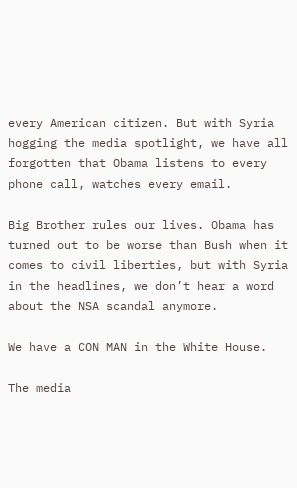every American citizen. But with Syria hogging the media spotlight, we have all forgotten that Obama listens to every phone call, watches every email.

Big Brother rules our lives. Obama has turned out to be worse than Bush when it comes to civil liberties, but with Syria in the headlines, we don’t hear a word about the NSA scandal anymore.

We have a CON MAN in the White House.

The media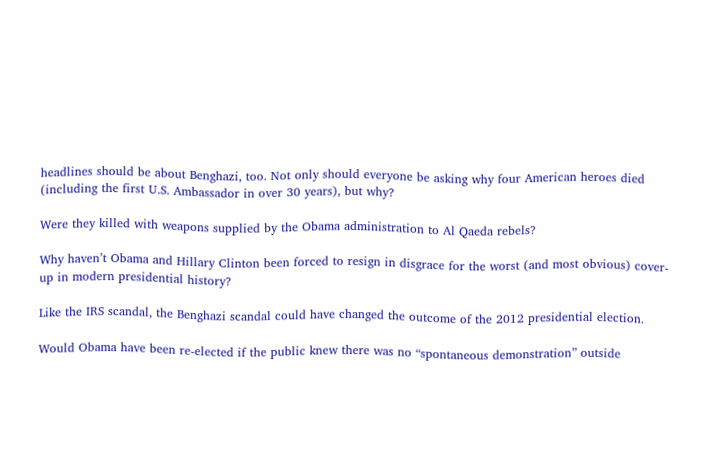headlines should be about Benghazi, too. Not only should everyone be asking why four American heroes died (including the first U.S. Ambassador in over 30 years), but why?

Were they killed with weapons supplied by the Obama administration to Al Qaeda rebels?

Why haven’t Obama and Hillary Clinton been forced to resign in disgrace for the worst (and most obvious) cover-up in modern presidential history?

Like the IRS scandal, the Benghazi scandal could have changed the outcome of the 2012 presidential election.

Would Obama have been re-elected if the public knew there was no “spontaneous demonstration” outside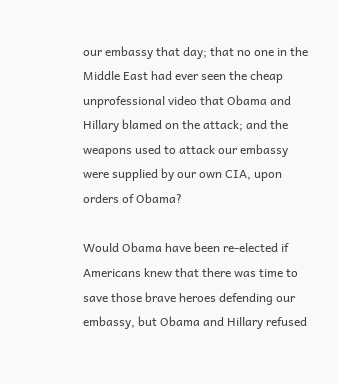our embassy that day; that no one in the Middle East had ever seen the cheap unprofessional video that Obama and Hillary blamed on the attack; and the weapons used to attack our embassy were supplied by our own CIA, upon orders of Obama?

Would Obama have been re-elected if Americans knew that there was time to save those brave heroes defending our embassy, but Obama and Hillary refused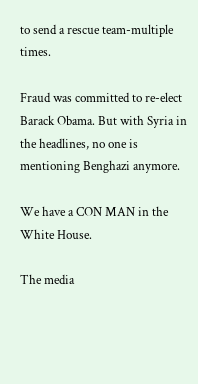to send a rescue team-multiple times.

Fraud was committed to re-elect Barack Obama. But with Syria in the headlines, no one is mentioning Benghazi anymore.

We have a CON MAN in the White House.

The media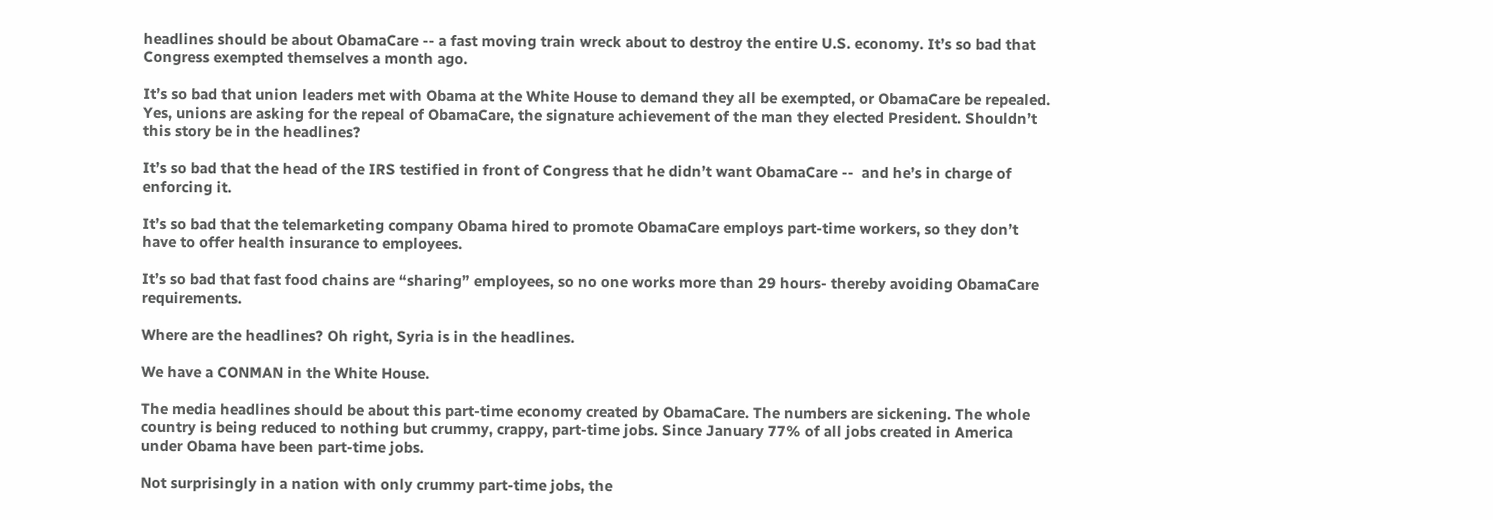headlines should be about ObamaCare -- a fast moving train wreck about to destroy the entire U.S. economy. It’s so bad that Congress exempted themselves a month ago.

It’s so bad that union leaders met with Obama at the White House to demand they all be exempted, or ObamaCare be repealed. Yes, unions are asking for the repeal of ObamaCare, the signature achievement of the man they elected President. Shouldn’t this story be in the headlines?

It’s so bad that the head of the IRS testified in front of Congress that he didn’t want ObamaCare --  and he’s in charge of enforcing it.

It’s so bad that the telemarketing company Obama hired to promote ObamaCare employs part-time workers, so they don’t have to offer health insurance to employees.

It’s so bad that fast food chains are “sharing” employees, so no one works more than 29 hours- thereby avoiding ObamaCare requirements.

Where are the headlines? Oh right, Syria is in the headlines.

We have a CONMAN in the White House.

The media headlines should be about this part-time economy created by ObamaCare. The numbers are sickening. The whole country is being reduced to nothing but crummy, crappy, part-time jobs. Since January 77% of all jobs created in America under Obama have been part-time jobs.

Not surprisingly in a nation with only crummy part-time jobs, the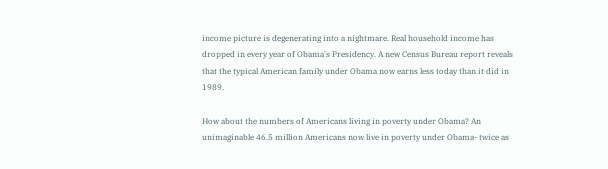income picture is degenerating into a nightmare. Real household income has dropped in every year of Obama's Presidency. A new Census Bureau report reveals that the typical American family under Obama now earns less today than it did in 1989.

How about the numbers of Americans living in poverty under Obama? An unimaginable 46.5 million Americans now live in poverty under Obama- twice as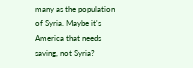many as the population of Syria. Maybe it's America that needs saving, not Syria?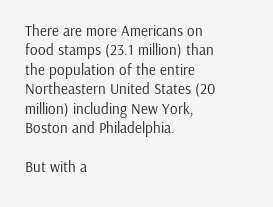There are more Americans on food stamps (23.1 million) than the population of the entire Northeastern United States (20 million) including New York, Boston and Philadelphia.

But with a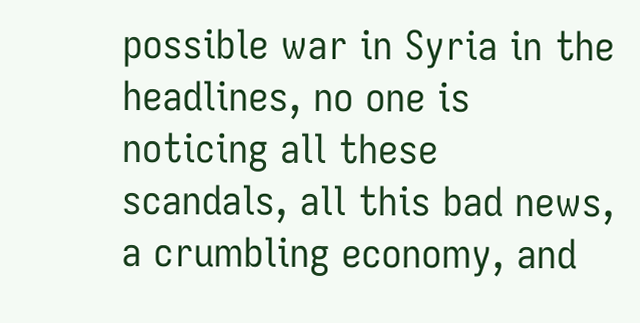possible war in Syria in the headlines, no one is noticing all these scandals, all this bad news, a crumbling economy, and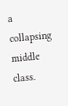a collapsing middle class.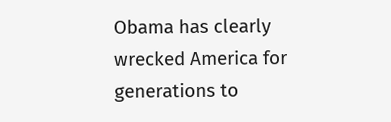Obama has clearly wrecked America for generations to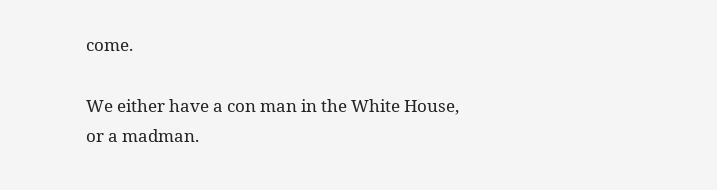come.

We either have a con man in the White House, or a madman.